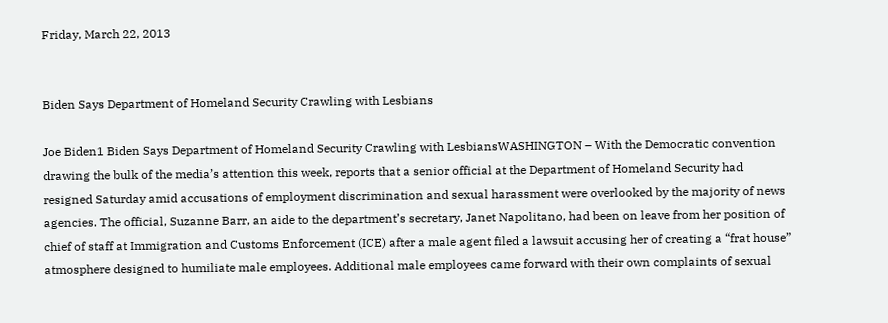Friday, March 22, 2013


Biden Says Department of Homeland Security Crawling with Lesbians

Joe Biden1 Biden Says Department of Homeland Security Crawling with LesbiansWASHINGTON – With the Democratic convention drawing the bulk of the media’s attention this week, reports that a senior official at the Department of Homeland Security had resigned Saturday amid accusations of employment discrimination and sexual harassment were overlooked by the majority of news agencies. The official, Suzanne Barr, an aide to the department’s secretary, Janet Napolitano, had been on leave from her position of chief of staff at Immigration and Customs Enforcement (ICE) after a male agent filed a lawsuit accusing her of creating a “frat house” atmosphere designed to humiliate male employees. Additional male employees came forward with their own complaints of sexual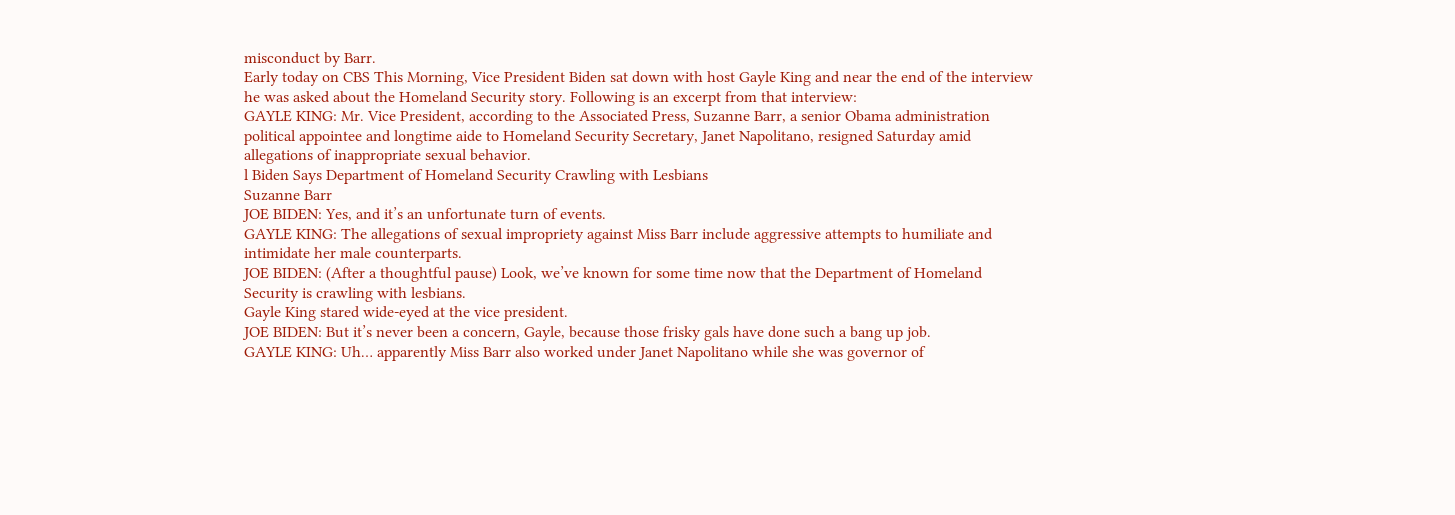misconduct by Barr.
Early today on CBS This Morning, Vice President Biden sat down with host Gayle King and near the end of the interview he was asked about the Homeland Security story. Following is an excerpt from that interview:
GAYLE KING: Mr. Vice President, according to the Associated Press, Suzanne Barr, a senior Obama administration political appointee and longtime aide to Homeland Security Secretary, Janet Napolitano, resigned Saturday amid allegations of inappropriate sexual behavior.
l Biden Says Department of Homeland Security Crawling with Lesbians
Suzanne Barr
JOE BIDEN: Yes, and it’s an unfortunate turn of events.
GAYLE KING: The allegations of sexual impropriety against Miss Barr include aggressive attempts to humiliate and intimidate her male counterparts.
JOE BIDEN: (After a thoughtful pause) Look, we’ve known for some time now that the Department of Homeland Security is crawling with lesbians.
Gayle King stared wide-eyed at the vice president.
JOE BIDEN: But it’s never been a concern, Gayle, because those frisky gals have done such a bang up job.
GAYLE KING: Uh… apparently Miss Barr also worked under Janet Napolitano while she was governor of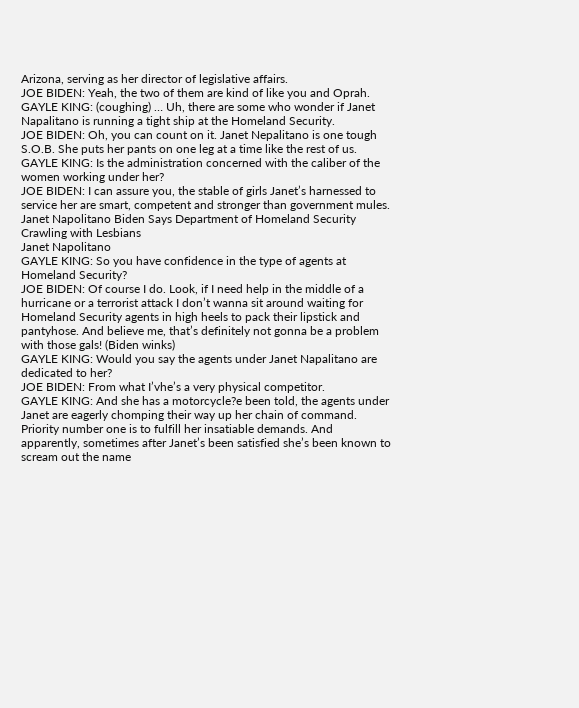Arizona, serving as her director of legislative affairs.
JOE BIDEN: Yeah, the two of them are kind of like you and Oprah.
GAYLE KING: (coughing) … Uh, there are some who wonder if Janet Napalitano is running a tight ship at the Homeland Security.
JOE BIDEN: Oh, you can count on it. Janet Nepalitano is one tough S.O.B. She puts her pants on one leg at a time like the rest of us.
GAYLE KING: Is the administration concerned with the caliber of the women working under her?
JOE BIDEN: I can assure you, the stable of girls Janet’s harnessed to service her are smart, competent and stronger than government mules.
Janet Napolitano Biden Says Department of Homeland Security Crawling with Lesbians
Janet Napolitano
GAYLE KING: So you have confidence in the type of agents at Homeland Security?
JOE BIDEN: Of course I do. Look, if I need help in the middle of a hurricane or a terrorist attack I don’t wanna sit around waiting for Homeland Security agents in high heels to pack their lipstick and pantyhose. And believe me, that’s definitely not gonna be a problem with those gals! (Biden winks)
GAYLE KING: Would you say the agents under Janet Napalitano are dedicated to her?
JOE BIDEN: From what I’vhe’s a very physical competitor.
GAYLE KING: And she has a motorcycle?e been told, the agents under Janet are eagerly chomping their way up her chain of command. Priority number one is to fulfill her insatiable demands. And apparently, sometimes after Janet’s been satisfied she’s been known to scream out the name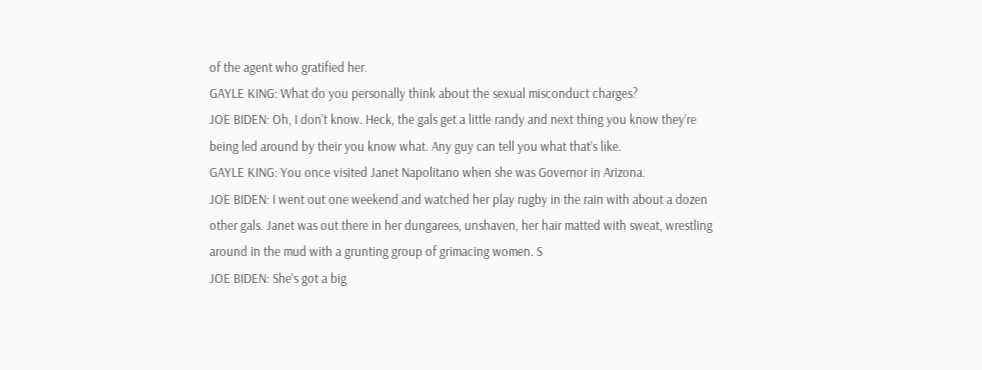of the agent who gratified her.
GAYLE KING: What do you personally think about the sexual misconduct charges?
JOE BIDEN: Oh, I don’t know. Heck, the gals get a little randy and next thing you know they’re being led around by their you know what. Any guy can tell you what that’s like.
GAYLE KING: You once visited Janet Napolitano when she was Governor in Arizona.
JOE BIDEN: I went out one weekend and watched her play rugby in the rain with about a dozen other gals. Janet was out there in her dungarees, unshaven, her hair matted with sweat, wrestling around in the mud with a grunting group of grimacing women. S
JOE BIDEN: She’s got a big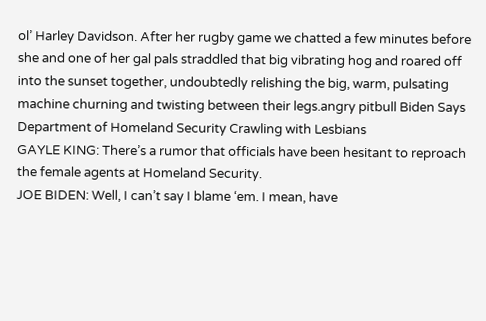ol’ Harley Davidson. After her rugby game we chatted a few minutes before she and one of her gal pals straddled that big vibrating hog and roared off into the sunset together, undoubtedly relishing the big, warm, pulsating machine churning and twisting between their legs.angry pitbull Biden Says Department of Homeland Security Crawling with Lesbians
GAYLE KING: There’s a rumor that officials have been hesitant to reproach the female agents at Homeland Security.
JOE BIDEN: Well, I can’t say I blame ‘em. I mean, have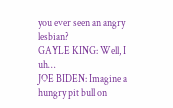you ever seen an angry lesbian?
GAYLE KING: Well, I uh…
JOE BIDEN: Imagine a hungry pit bull on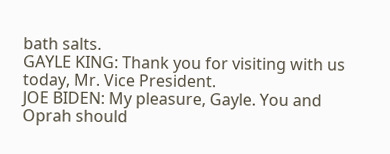bath salts.
GAYLE KING: Thank you for visiting with us today, Mr. Vice President.
JOE BIDEN: My pleasure, Gayle. You and Oprah should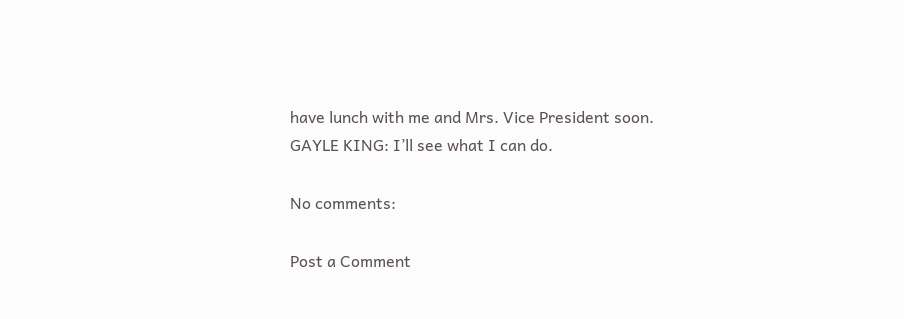have lunch with me and Mrs. Vice President soon.
GAYLE KING: I’ll see what I can do.

No comments:

Post a Comment